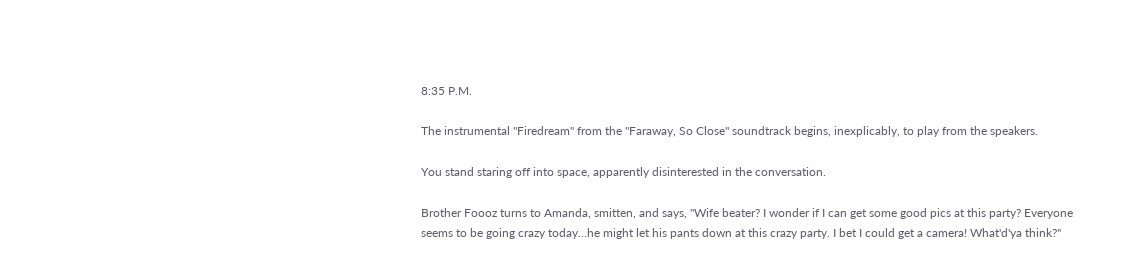8:35 P.M.

The instrumental "Firedream" from the "Faraway, So Close" soundtrack begins, inexplicably, to play from the speakers.

You stand staring off into space, apparently disinterested in the conversation.

Brother Foooz turns to Amanda, smitten, and says, "Wife beater? I wonder if I can get some good pics at this party? Everyone seems to be going crazy today...he might let his pants down at this crazy party. I bet I could get a camera! What'd'ya think?"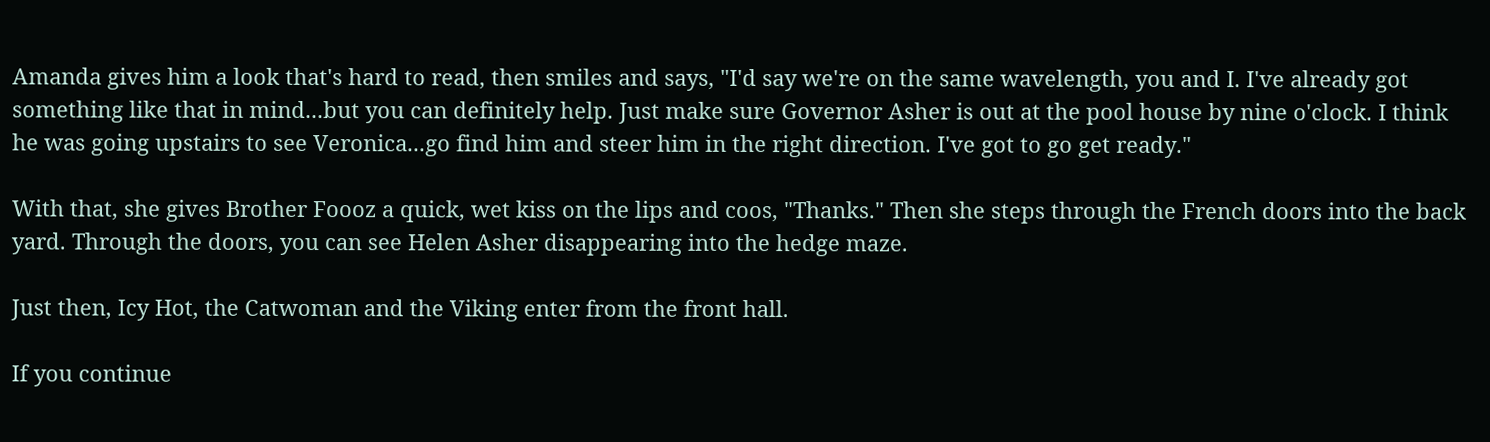Amanda gives him a look that's hard to read, then smiles and says, "I'd say we're on the same wavelength, you and I. I've already got something like that in mind...but you can definitely help. Just make sure Governor Asher is out at the pool house by nine o'clock. I think he was going upstairs to see Veronica...go find him and steer him in the right direction. I've got to go get ready."

With that, she gives Brother Foooz a quick, wet kiss on the lips and coos, "Thanks." Then she steps through the French doors into the back yard. Through the doors, you can see Helen Asher disappearing into the hedge maze.

Just then, Icy Hot, the Catwoman and the Viking enter from the front hall.

If you continue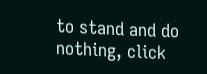to stand and do nothing, click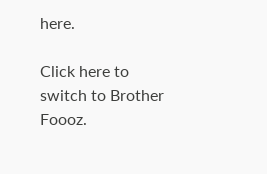here.

Click here to switch to Brother Foooz.